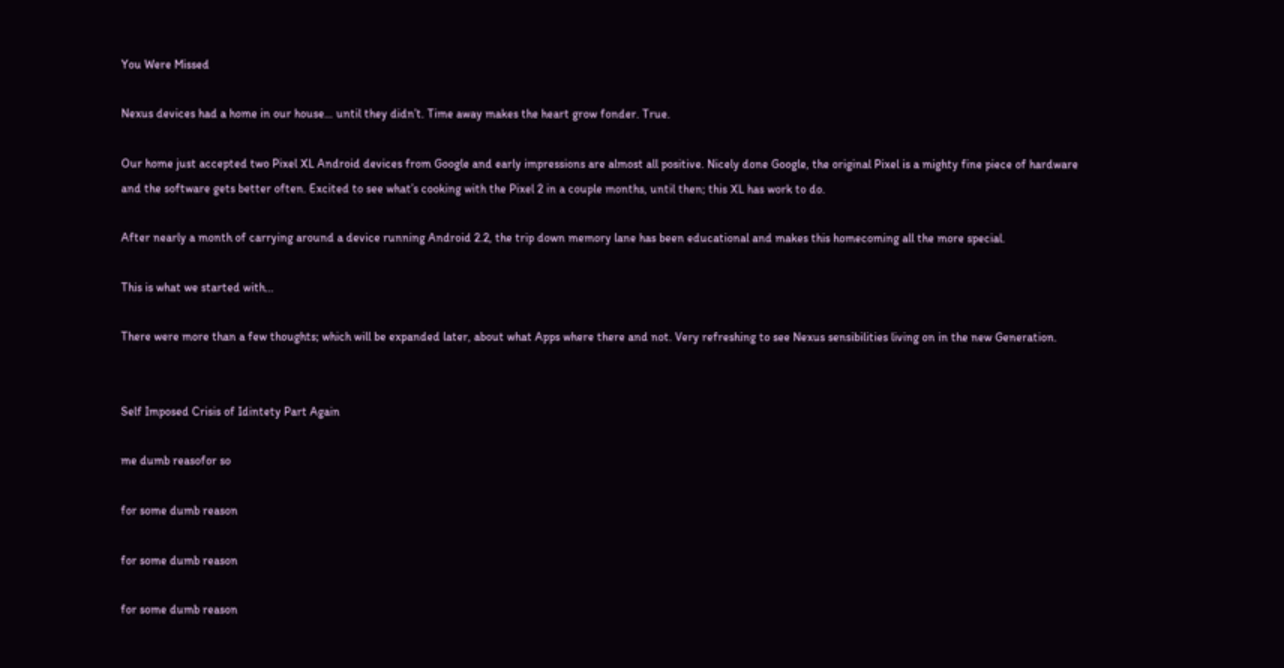You Were Missed

Nexus devices had a home in our house… until they didn’t. Time away makes the heart grow fonder. True.

Our home just accepted two Pixel XL Android devices from Google and early impressions are almost all positive. Nicely done Google, the original Pixel is a mighty fine piece of hardware and the software gets better often. Excited to see what’s cooking with the Pixel 2 in a couple months, until then; this XL has work to do.

After nearly a month of carrying around a device running Android 2.2, the trip down memory lane has been educational and makes this homecoming all the more special.

This is what we started with…

There were more than a few thoughts; which will be expanded later, about what Apps where there and not. Very refreshing to see Nexus sensibilities living on in the new Generation.


Self Imposed Crisis of Idintety Part Again

me dumb reasofor so

for some dumb reason

for some dumb reason

for some dumb reason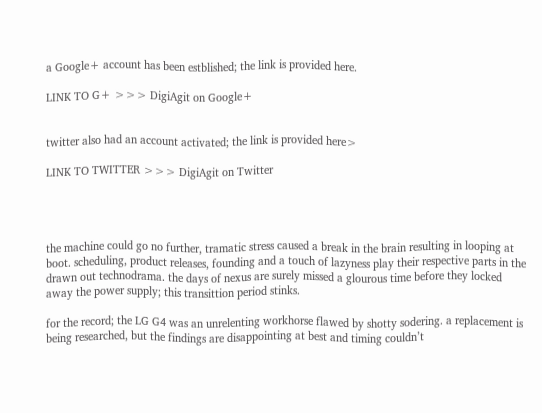a Google+ account has been estblished; the link is provided here.

LINK TO G+ >>> DigiAgit on Google+


twitter also had an account activated; the link is provided here>

LINK TO TWITTER >>> DigiAgit on Twitter




the machine could go no further, tramatic stress caused a break in the brain resulting in looping at boot. scheduling, product releases, founding and a touch of lazyness play their respective parts in the drawn out technodrama. the days of nexus are surely missed a glourous time before they locked away the power supply; this transittion period stinks.

for the record; the LG G4 was an unrelenting workhorse flawed by shotty sodering. a replacement is being researched, but the findings are disappointing at best and timing couldn’t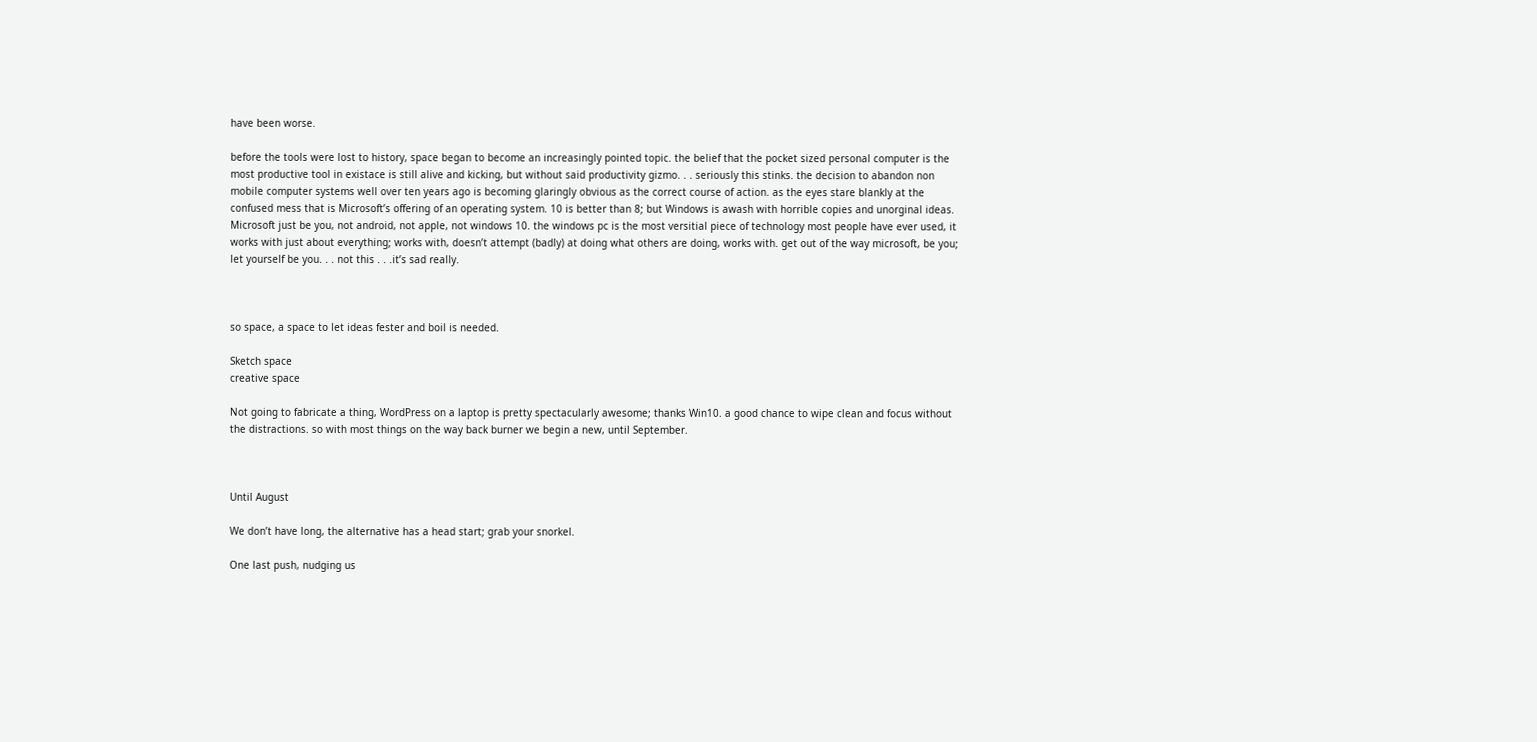have been worse.

before the tools were lost to history, space began to become an increasingly pointed topic. the belief that the pocket sized personal computer is the most productive tool in existace is still alive and kicking, but without said productivity gizmo. . . seriously this stinks. the decision to abandon non mobile computer systems well over ten years ago is becoming glaringly obvious as the correct course of action. as the eyes stare blankly at the confused mess that is Microsoft’s offering of an operating system. 10 is better than 8; but Windows is awash with horrible copies and unorginal ideas. Microsoft just be you, not android, not apple, not windows 10. the windows pc is the most versitial piece of technology most people have ever used, it works with just about everything; works with, doesn’t attempt (badly) at doing what others are doing, works with. get out of the way microsoft, be you; let yourself be you. . . not this . . .it’s sad really.



so space, a space to let ideas fester and boil is needed.

Sketch space
creative space

Not going to fabricate a thing, WordPress on a laptop is pretty spectacularly awesome; thanks Win10. a good chance to wipe clean and focus without the distractions. so with most things on the way back burner we begin a new, until September.



Until August

We don’t have long, the alternative has a head start; grab your snorkel.

One last push, nudging us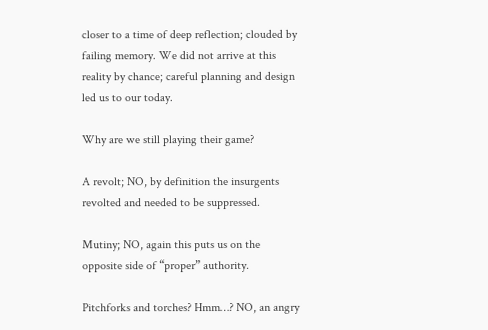closer to a time of deep reflection; clouded by failing memory. We did not arrive at this reality by chance; careful planning and design led us to our today.

Why are we still playing their game?

A revolt; NO, by definition the insurgents revolted and needed to be suppressed.

Mutiny; NO, again this puts us on the opposite side of “proper” authority.

Pitchforks and torches? Hmm…? NO, an angry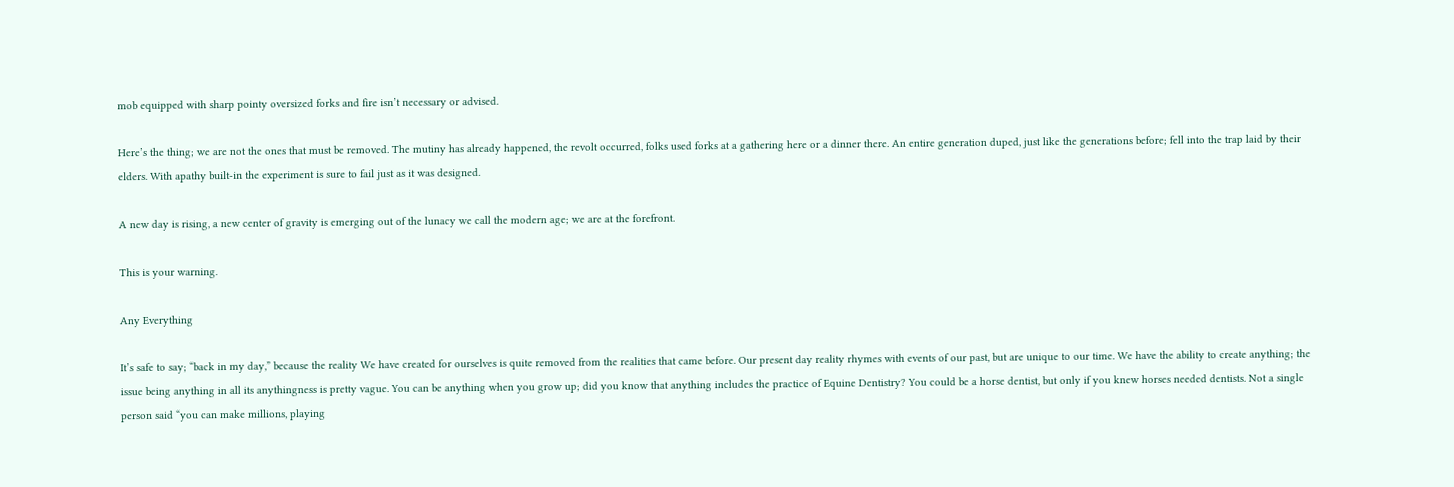mob equipped with sharp pointy oversized forks and fire isn’t necessary or advised.

Here’s the thing; we are not the ones that must be removed. The mutiny has already happened, the revolt occurred, folks used forks at a gathering here or a dinner there. An entire generation duped, just like the generations before; fell into the trap laid by their elders. With apathy built-in the experiment is sure to fail just as it was designed.

A new day is rising, a new center of gravity is emerging out of the lunacy we call the modern age; we are at the forefront.

This is your warning.

Any Everything

It’s safe to say; “back in my day,” because the reality We have created for ourselves is quite removed from the realities that came before. Our present day reality rhymes with events of our past, but are unique to our time. We have the ability to create anything; the issue being anything in all its anythingness is pretty vague. You can be anything when you grow up; did you know that anything includes the practice of Equine Dentistry? You could be a horse dentist, but only if you knew horses needed dentists. Not a single person said “you can make millions, playing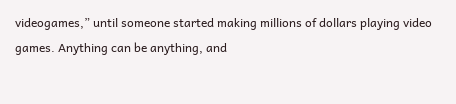videogames,” until someone started making millions of dollars playing video games. Anything can be anything, and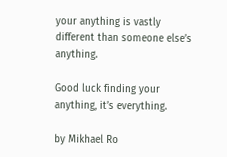your anything is vastly different than someone else’s anything.

Good luck finding your anything, it’s everything.

by Mikhael Ro